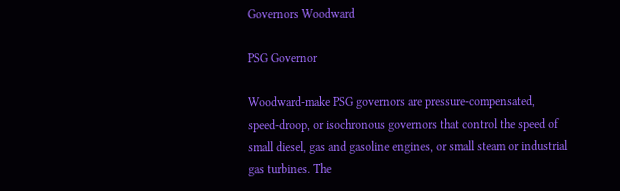Governors Woodward

PSG Governor

Woodward-make PSG governors are pressure-compensated, speed-droop, or isochronous governors that control the speed of small diesel, gas and gasoline engines, or small steam or industrial gas turbines. The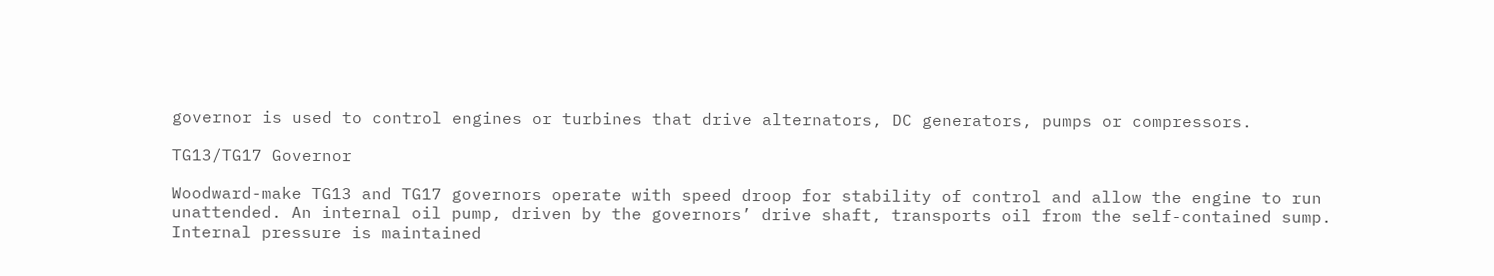governor is used to control engines or turbines that drive alternators, DC generators, pumps or compressors.

TG13/TG17 Governor

Woodward-make TG13 and TG17 governors operate with speed droop for stability of control and allow the engine to run unattended. An internal oil pump, driven by the governors’ drive shaft, transports oil from the self-contained sump. Internal pressure is maintained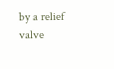by a relief valve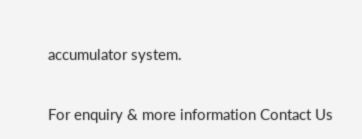accumulator system.

For enquiry & more information Contact Us